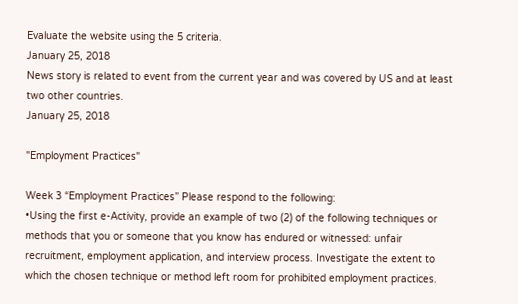Evaluate the website using the 5 criteria.
January 25, 2018
News story is related to event from the current year and was covered by US and at least two other countries.
January 25, 2018

"Employment Practices"

Week 3 “Employment Practices” Please respond to the following:
•Using the first e-Activity, provide an example of two (2) of the following techniques or methods that you or someone that you know has endured or witnessed: unfair recruitment, employment application, and interview process. Investigate the extent to which the chosen technique or method left room for prohibited employment practices.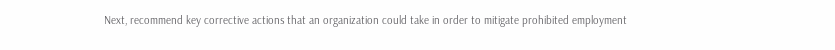Next, recommend key corrective actions that an organization could take in order to mitigate prohibited employment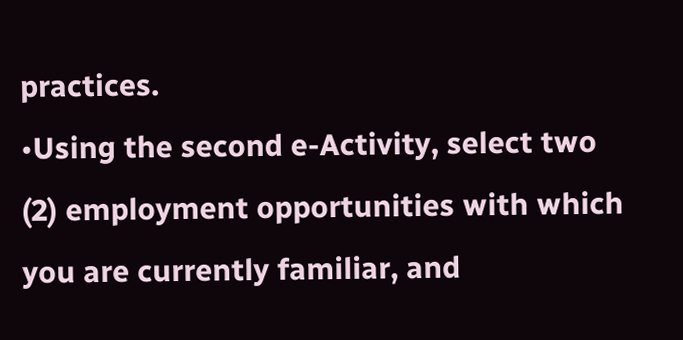practices.
•Using the second e-Activity, select two (2) employment opportunities with which you are currently familiar, and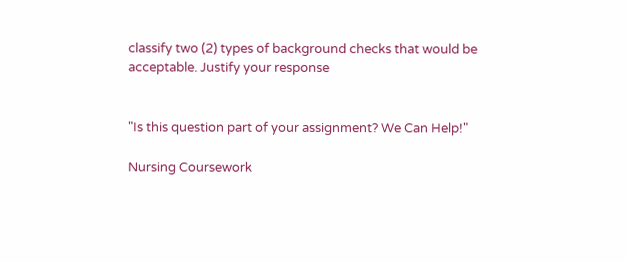classify two (2) types of background checks that would be acceptable. Justify your response


"Is this question part of your assignment? We Can Help!"

Nursing Coursework